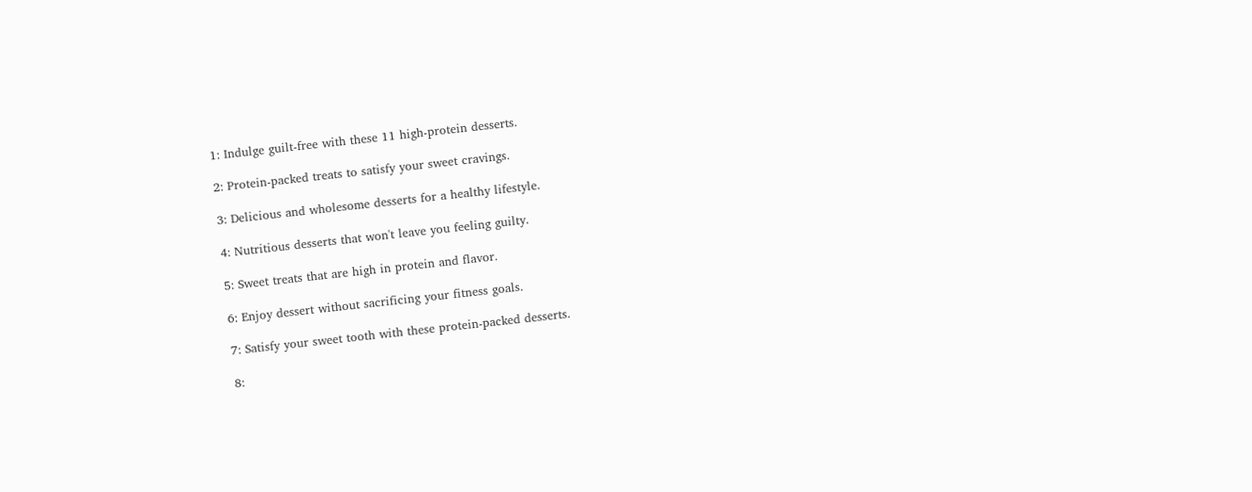1: Indulge guilt-free with these 11 high-protein desserts.

2: Protein-packed treats to satisfy your sweet cravings.

3: Delicious and wholesome desserts for a healthy lifestyle.

4: Nutritious desserts that won't leave you feeling guilty.

5: Sweet treats that are high in protein and flavor.

6: Enjoy dessert without sacrificing your fitness goals.

7: Satisfy your sweet tooth with these protein-packed desserts.

8: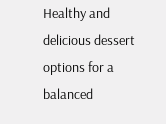Healthy and delicious dessert options for a balanced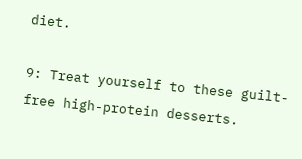diet.

9: Treat yourself to these guilt-free high-protein desserts.